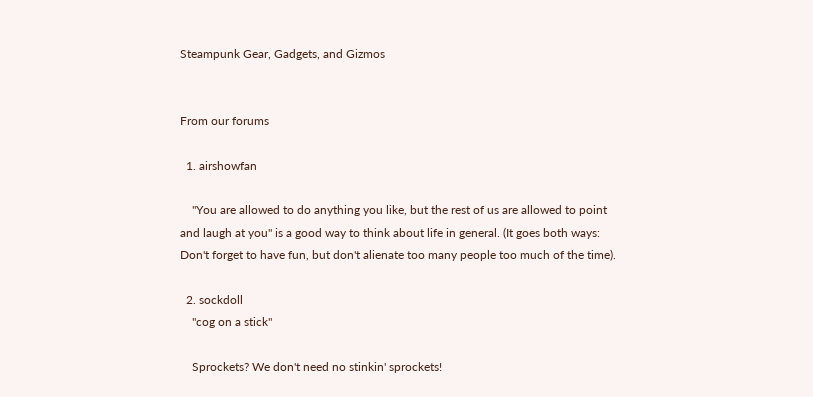Steampunk Gear, Gadgets, and Gizmos


From our forums

  1. airshowfan

    "You are allowed to do anything you like, but the rest of us are allowed to point and laugh at you" is a good way to think about life in general. (It goes both ways: Don't forget to have fun, but don't alienate too many people too much of the time).

  2. sockdoll
    "cog on a stick"

    Sprockets? We don't need no stinkin' sprockets!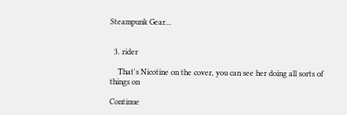Steampunk Gear...


  3. rider

    That's Nicotine on the cover, you can see her doing all sorts of things on

Continue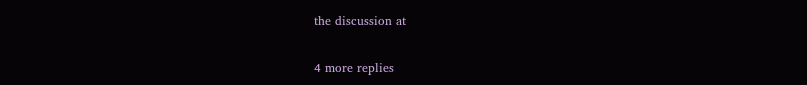the discussion at

4 more replies